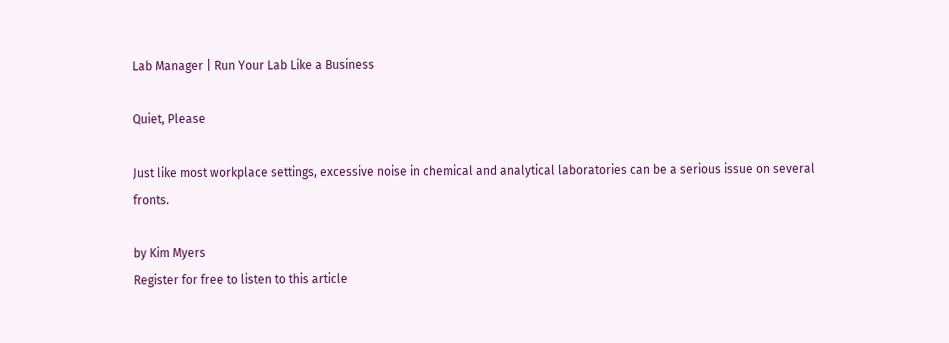Lab Manager | Run Your Lab Like a Business

Quiet, Please

Just like most workplace settings, excessive noise in chemical and analytical laboratories can be a serious issue on several fronts.

by Kim Myers
Register for free to listen to this article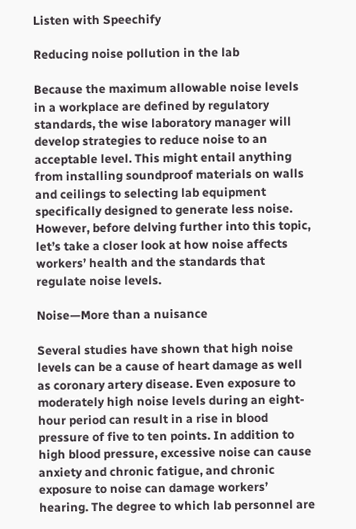Listen with Speechify

Reducing noise pollution in the lab

Because the maximum allowable noise levels in a workplace are defined by regulatory standards, the wise laboratory manager will develop strategies to reduce noise to an acceptable level. This might entail anything from installing soundproof materials on walls and ceilings to selecting lab equipment specifically designed to generate less noise. However, before delving further into this topic, let’s take a closer look at how noise affects workers’ health and the standards that regulate noise levels.

Noise—More than a nuisance

Several studies have shown that high noise levels can be a cause of heart damage as well as coronary artery disease. Even exposure to moderately high noise levels during an eight-hour period can result in a rise in blood pressure of five to ten points. In addition to high blood pressure, excessive noise can cause anxiety and chronic fatigue, and chronic exposure to noise can damage workers’ hearing. The degree to which lab personnel are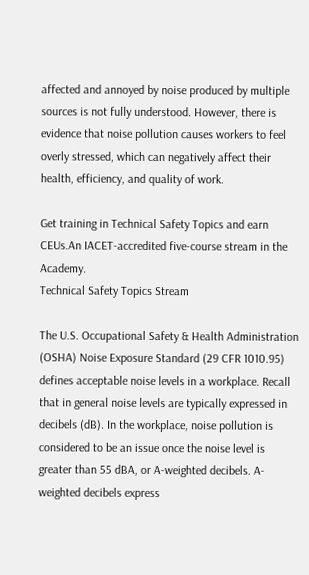affected and annoyed by noise produced by multiple sources is not fully understood. However, there is evidence that noise pollution causes workers to feel overly stressed, which can negatively affect their health, efficiency, and quality of work.

Get training in Technical Safety Topics and earn CEUs.An IACET-accredited five-course stream in the Academy.
Technical Safety Topics Stream

The U.S. Occupational Safety & Health Administration (OSHA) Noise Exposure Standard (29 CFR 1010.95) defines acceptable noise levels in a workplace. Recall that in general noise levels are typically expressed in decibels (dB). In the workplace, noise pollution is considered to be an issue once the noise level is greater than 55 dBA, or A-weighted decibels. A-weighted decibels express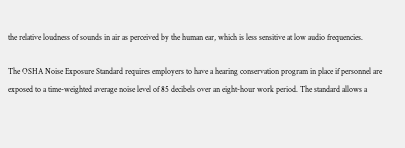the relative loudness of sounds in air as perceived by the human ear, which is less sensitive at low audio frequencies.

The OSHA Noise Exposure Standard requires employers to have a hearing conservation program in place if personnel are exposed to a time-weighted average noise level of 85 decibels over an eight-hour work period. The standard allows a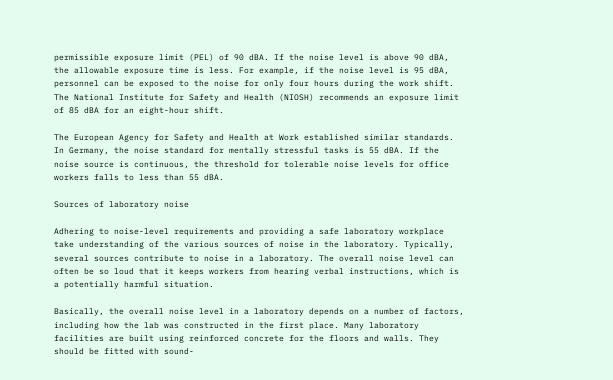permissible exposure limit (PEL) of 90 dBA. If the noise level is above 90 dBA, the allowable exposure time is less. For example, if the noise level is 95 dBA, personnel can be exposed to the noise for only four hours during the work shift. The National Institute for Safety and Health (NIOSH) recommends an exposure limit of 85 dBA for an eight-hour shift.

The European Agency for Safety and Health at Work established similar standards. In Germany, the noise standard for mentally stressful tasks is 55 dBA. If the noise source is continuous, the threshold for tolerable noise levels for office workers falls to less than 55 dBA.

Sources of laboratory noise

Adhering to noise-level requirements and providing a safe laboratory workplace take understanding of the various sources of noise in the laboratory. Typically, several sources contribute to noise in a laboratory. The overall noise level can often be so loud that it keeps workers from hearing verbal instructions, which is a potentially harmful situation.

Basically, the overall noise level in a laboratory depends on a number of factors, including how the lab was constructed in the first place. Many laboratory facilities are built using reinforced concrete for the floors and walls. They should be fitted with sound-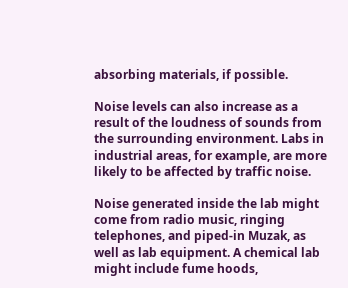absorbing materials, if possible.

Noise levels can also increase as a result of the loudness of sounds from the surrounding environment. Labs in industrial areas, for example, are more likely to be affected by traffic noise.

Noise generated inside the lab might come from radio music, ringing telephones, and piped-in Muzak, as well as lab equipment. A chemical lab might include fume hoods,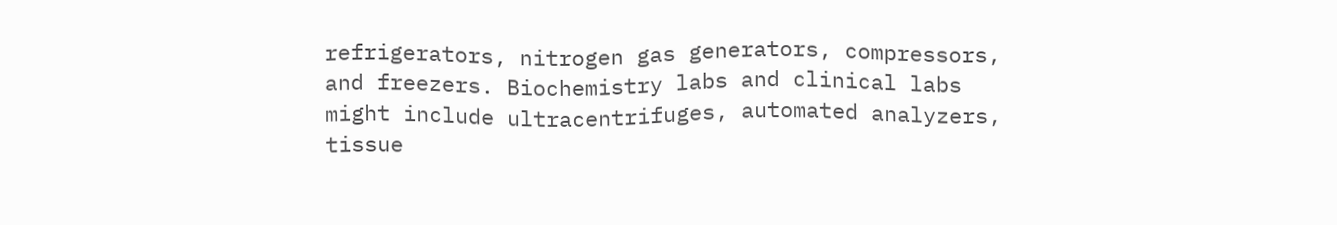refrigerators, nitrogen gas generators, compressors, and freezers. Biochemistry labs and clinical labs might include ultracentrifuges, automated analyzers, tissue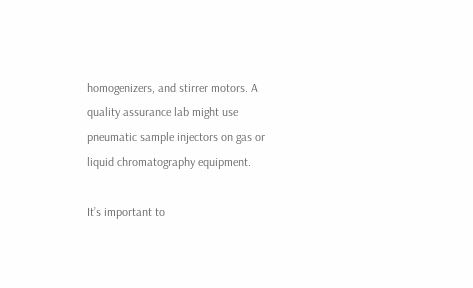homogenizers, and stirrer motors. A quality assurance lab might use pneumatic sample injectors on gas or liquid chromatography equipment.

It’s important to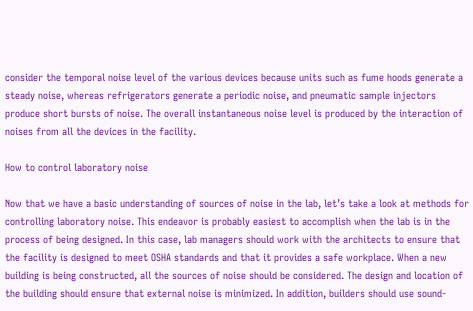consider the temporal noise level of the various devices because units such as fume hoods generate a steady noise, whereas refrigerators generate a periodic noise, and pneumatic sample injectors produce short bursts of noise. The overall instantaneous noise level is produced by the interaction of noises from all the devices in the facility.

How to control laboratory noise

Now that we have a basic understanding of sources of noise in the lab, let’s take a look at methods for controlling laboratory noise. This endeavor is probably easiest to accomplish when the lab is in the process of being designed. In this case, lab managers should work with the architects to ensure that the facility is designed to meet OSHA standards and that it provides a safe workplace. When a new building is being constructed, all the sources of noise should be considered. The design and location of the building should ensure that external noise is minimized. In addition, builders should use sound-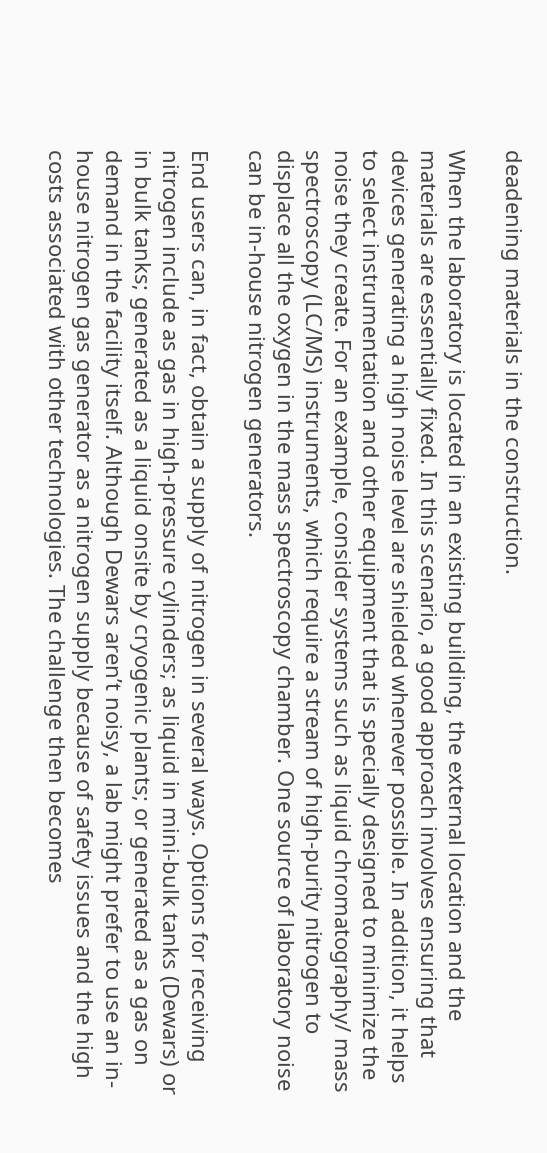deadening materials in the construction.

When the laboratory is located in an existing building, the external location and the materials are essentially fixed. In this scenario, a good approach involves ensuring that devices generating a high noise level are shielded whenever possible. In addition, it helps to select instrumentation and other equipment that is specially designed to minimize the noise they create. For an example, consider systems such as liquid chromatography/ mass spectroscopy (LC/MS) instruments, which require a stream of high-purity nitrogen to displace all the oxygen in the mass spectroscopy chamber. One source of laboratory noise can be in-house nitrogen generators.

End users can, in fact, obtain a supply of nitrogen in several ways. Options for receiving nitrogen include as gas in high-pressure cylinders; as liquid in mini-bulk tanks (Dewars) or in bulk tanks; generated as a liquid onsite by cryogenic plants; or generated as a gas on demand in the facility itself. Although Dewars aren’t noisy, a lab might prefer to use an in-house nitrogen gas generator as a nitrogen supply because of safety issues and the high costs associated with other technologies. The challenge then becomes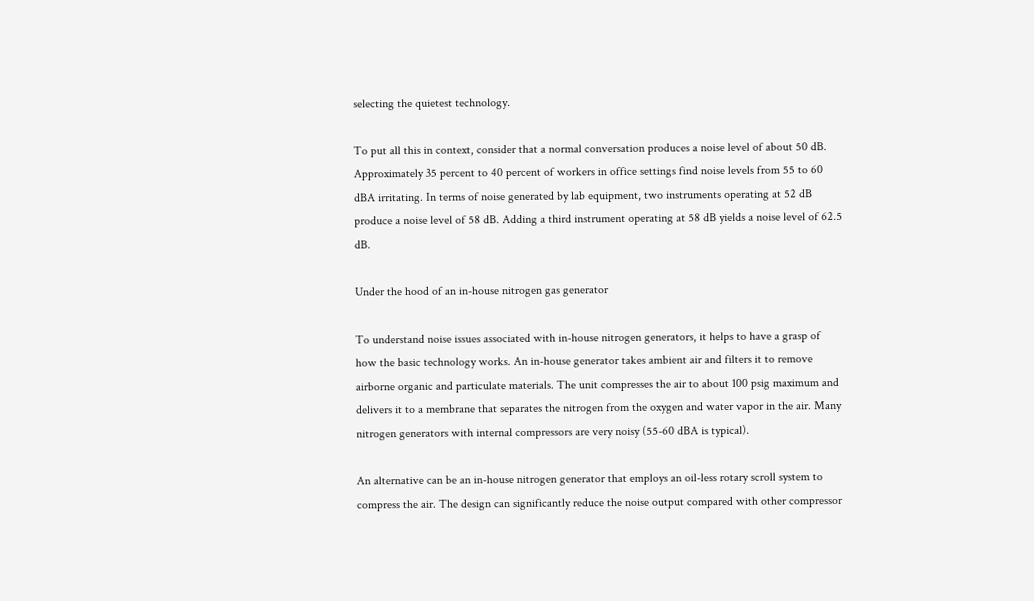selecting the quietest technology.

To put all this in context, consider that a normal conversation produces a noise level of about 50 dB. Approximately 35 percent to 40 percent of workers in office settings find noise levels from 55 to 60 dBA irritating. In terms of noise generated by lab equipment, two instruments operating at 52 dB produce a noise level of 58 dB. Adding a third instrument operating at 58 dB yields a noise level of 62.5 dB.

Under the hood of an in-house nitrogen gas generator

To understand noise issues associated with in-house nitrogen generators, it helps to have a grasp of how the basic technology works. An in-house generator takes ambient air and filters it to remove airborne organic and particulate materials. The unit compresses the air to about 100 psig maximum and delivers it to a membrane that separates the nitrogen from the oxygen and water vapor in the air. Many nitrogen generators with internal compressors are very noisy (55-60 dBA is typical).

An alternative can be an in-house nitrogen generator that employs an oil-less rotary scroll system to compress the air. The design can significantly reduce the noise output compared with other compressor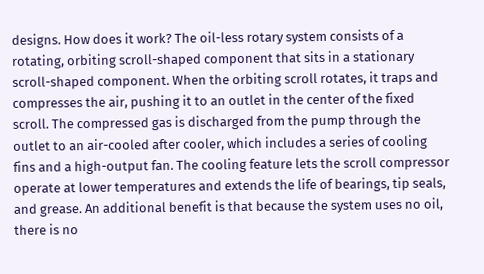designs. How does it work? The oil-less rotary system consists of a rotating, orbiting scroll-shaped component that sits in a stationary scroll-shaped component. When the orbiting scroll rotates, it traps and compresses the air, pushing it to an outlet in the center of the fixed scroll. The compressed gas is discharged from the pump through the outlet to an air-cooled after cooler, which includes a series of cooling fins and a high-output fan. The cooling feature lets the scroll compressor operate at lower temperatures and extends the life of bearings, tip seals, and grease. An additional benefit is that because the system uses no oil, there is no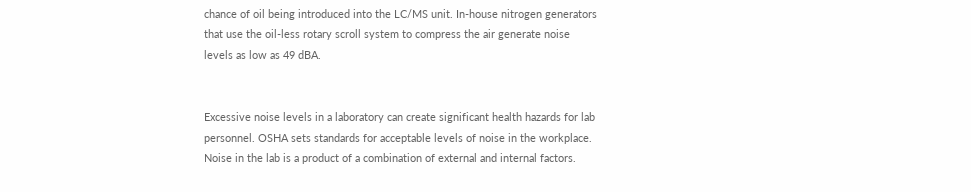chance of oil being introduced into the LC/MS unit. In-house nitrogen generators that use the oil-less rotary scroll system to compress the air generate noise levels as low as 49 dBA.


Excessive noise levels in a laboratory can create significant health hazards for lab personnel. OSHA sets standards for acceptable levels of noise in the workplace. Noise in the lab is a product of a combination of external and internal factors.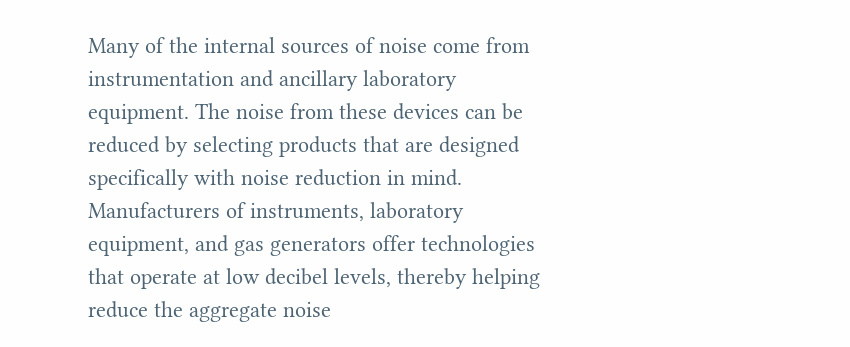Many of the internal sources of noise come from instrumentation and ancillary laboratory equipment. The noise from these devices can be reduced by selecting products that are designed specifically with noise reduction in mind. Manufacturers of instruments, laboratory equipment, and gas generators offer technologies that operate at low decibel levels, thereby helping reduce the aggregate noise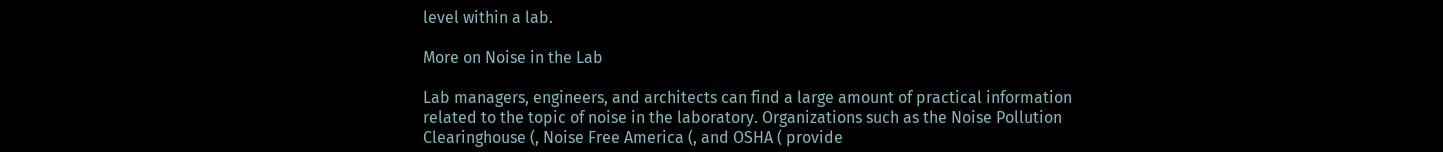level within a lab.

More on Noise in the Lab

Lab managers, engineers, and architects can find a large amount of practical information related to the topic of noise in the laboratory. Organizations such as the Noise Pollution Clearinghouse (, Noise Free America (, and OSHA ( provide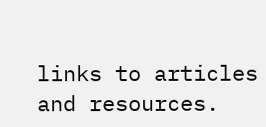links to articles and resources.